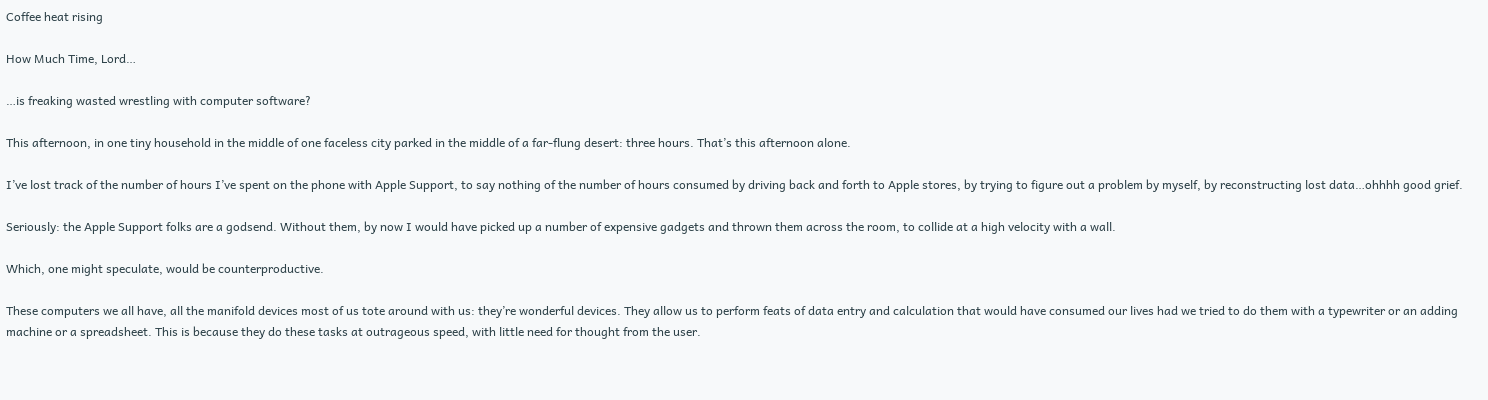Coffee heat rising

How Much Time, Lord…

…is freaking wasted wrestling with computer software?

This afternoon, in one tiny household in the middle of one faceless city parked in the middle of a far-flung desert: three hours. That’s this afternoon alone.

I’ve lost track of the number of hours I’ve spent on the phone with Apple Support, to say nothing of the number of hours consumed by driving back and forth to Apple stores, by trying to figure out a problem by myself, by reconstructing lost data…ohhhh good grief.

Seriously: the Apple Support folks are a godsend. Without them, by now I would have picked up a number of expensive gadgets and thrown them across the room, to collide at a high velocity with a wall.

Which, one might speculate, would be counterproductive.

These computers we all have, all the manifold devices most of us tote around with us: they’re wonderful devices. They allow us to perform feats of data entry and calculation that would have consumed our lives had we tried to do them with a typewriter or an adding machine or a spreadsheet. This is because they do these tasks at outrageous speed, with little need for thought from the user.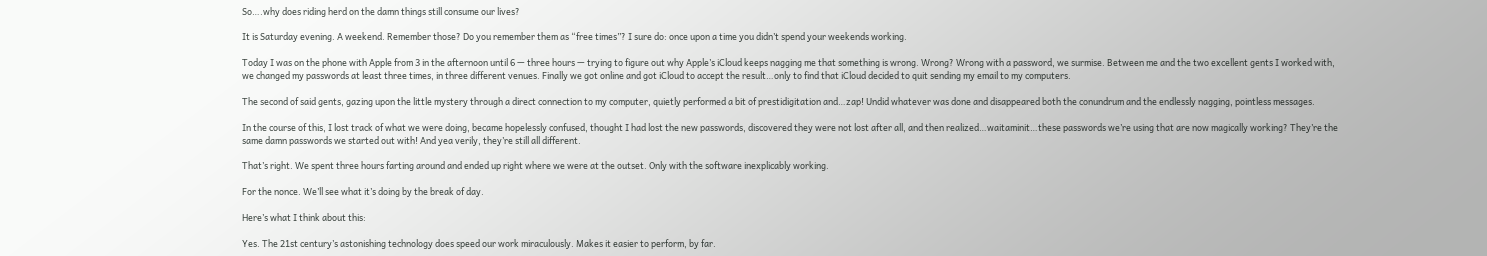So….why does riding herd on the damn things still consume our lives?

It is Saturday evening. A weekend. Remember those? Do you remember them as “free times”? I sure do: once upon a time you didn’t spend your weekends working.

Today I was on the phone with Apple from 3 in the afternoon until 6 — three hours — trying to figure out why Apple’s iCloud keeps nagging me that something is wrong. Wrong? Wrong with a password, we surmise. Between me and the two excellent gents I worked with, we changed my passwords at least three times, in three different venues. Finally we got online and got iCloud to accept the result…only to find that iCloud decided to quit sending my email to my computers.

The second of said gents, gazing upon the little mystery through a direct connection to my computer, quietly performed a bit of prestidigitation and…zap! Undid whatever was done and disappeared both the conundrum and the endlessly nagging, pointless messages.

In the course of this, I lost track of what we were doing, became hopelessly confused, thought I had lost the new passwords, discovered they were not lost after all, and then realized…waitaminit…these passwords we’re using that are now magically working? They’re the same damn passwords we started out with! And yea verily, they’re still all different.

That’s right. We spent three hours farting around and ended up right where we were at the outset. Only with the software inexplicably working.

For the nonce. We’ll see what it’s doing by the break of day.

Here’s what I think about this:

Yes. The 21st century’s astonishing technology does speed our work miraculously. Makes it easier to perform, by far.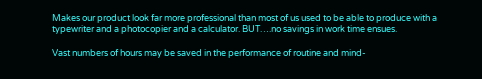Makes our product look far more professional than most of us used to be able to produce with a typewriter and a photocopier and a calculator. BUT….no savings in work time ensues.

Vast numbers of hours may be saved in the performance of routine and mind-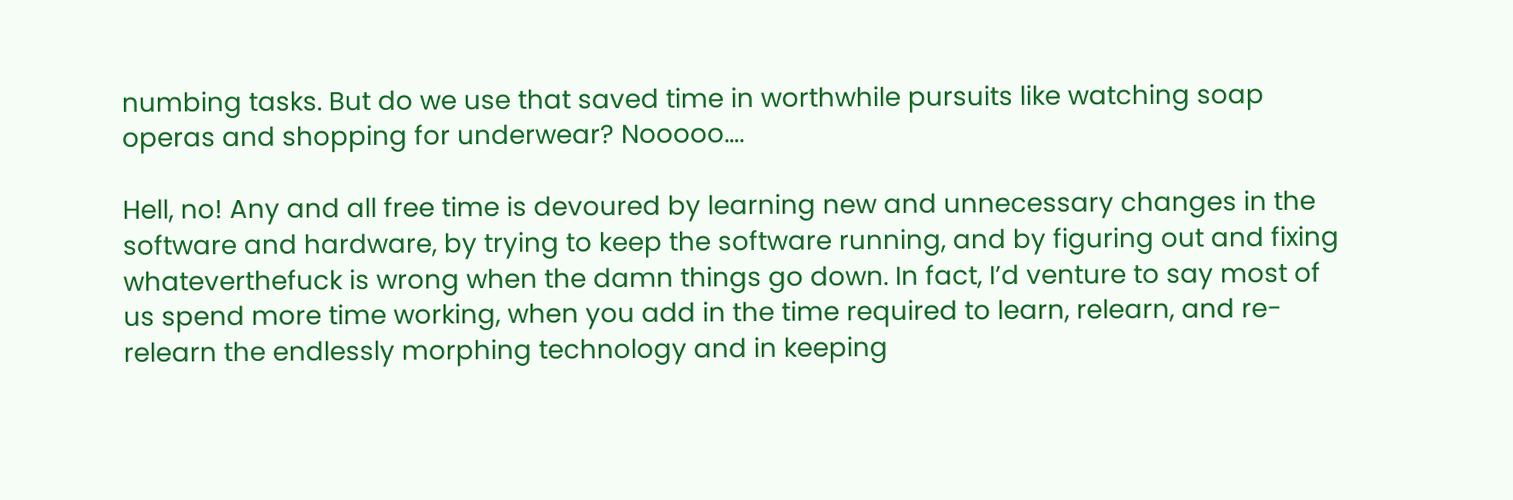numbing tasks. But do we use that saved time in worthwhile pursuits like watching soap operas and shopping for underwear? Nooooo….

Hell, no! Any and all free time is devoured by learning new and unnecessary changes in the software and hardware, by trying to keep the software running, and by figuring out and fixing whateverthefuck is wrong when the damn things go down. In fact, I’d venture to say most of us spend more time working, when you add in the time required to learn, relearn, and re-relearn the endlessly morphing technology and in keeping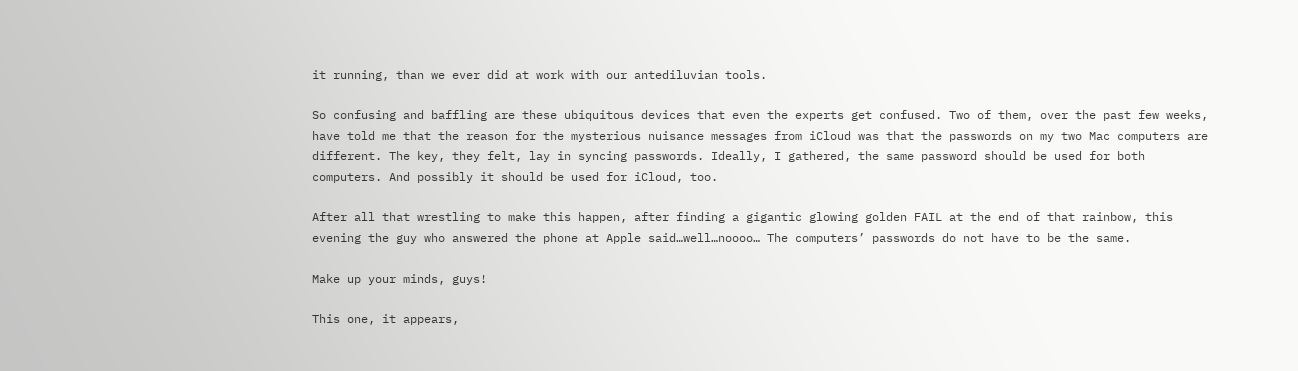it running, than we ever did at work with our antediluvian tools.

So confusing and baffling are these ubiquitous devices that even the experts get confused. Two of them, over the past few weeks, have told me that the reason for the mysterious nuisance messages from iCloud was that the passwords on my two Mac computers are different. The key, they felt, lay in syncing passwords. Ideally, I gathered, the same password should be used for both computers. And possibly it should be used for iCloud, too.

After all that wrestling to make this happen, after finding a gigantic glowing golden FAIL at the end of that rainbow, this evening the guy who answered the phone at Apple said…well…noooo… The computers’ passwords do not have to be the same.

Make up your minds, guys!

This one, it appears,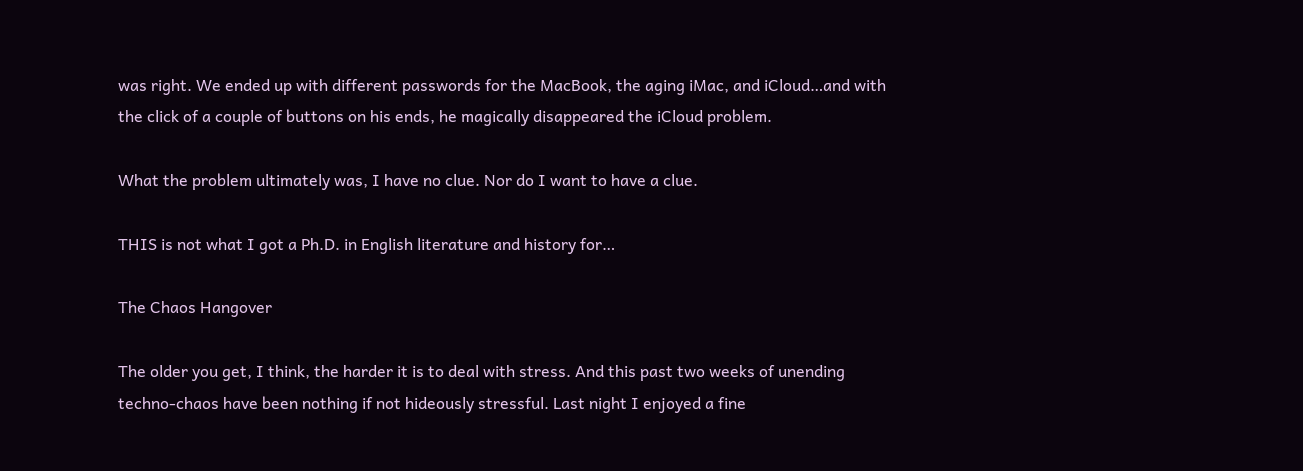was right. We ended up with different passwords for the MacBook, the aging iMac, and iCloud…and with the click of a couple of buttons on his ends, he magically disappeared the iCloud problem.

What the problem ultimately was, I have no clue. Nor do I want to have a clue.

THIS is not what I got a Ph.D. in English literature and history for…

The Chaos Hangover

The older you get, I think, the harder it is to deal with stress. And this past two weeks of unending techno-chaos have been nothing if not hideously stressful. Last night I enjoyed a fine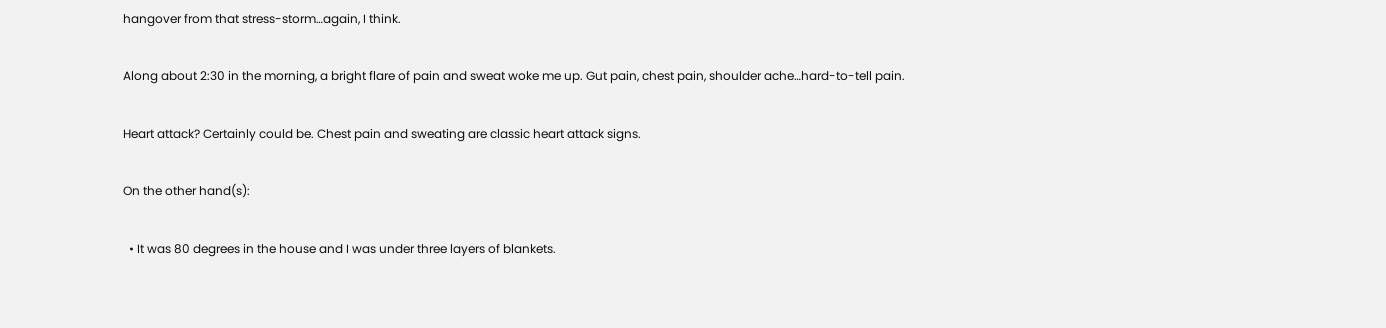hangover from that stress-storm…again, I think.

Along about 2:30 in the morning, a bright flare of pain and sweat woke me up. Gut pain, chest pain, shoulder ache…hard-to-tell pain.

Heart attack? Certainly could be. Chest pain and sweating are classic heart attack signs.

On the other hand(s):

  • It was 80 degrees in the house and I was under three layers of blankets.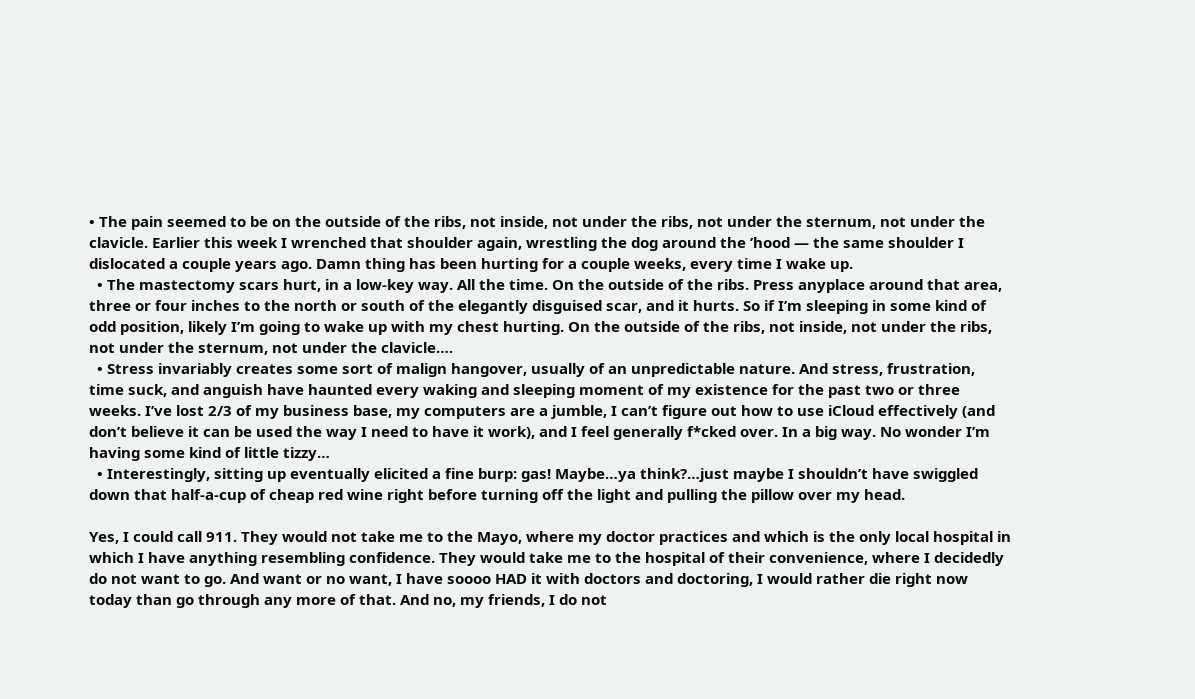• The pain seemed to be on the outside of the ribs, not inside, not under the ribs, not under the sternum, not under the clavicle. Earlier this week I wrenched that shoulder again, wrestling the dog around the ’hood — the same shoulder I dislocated a couple years ago. Damn thing has been hurting for a couple weeks, every time I wake up.
  • The mastectomy scars hurt, in a low-key way. All the time. On the outside of the ribs. Press anyplace around that area, three or four inches to the north or south of the elegantly disguised scar, and it hurts. So if I’m sleeping in some kind of odd position, likely I’m going to wake up with my chest hurting. On the outside of the ribs, not inside, not under the ribs, not under the sternum, not under the clavicle….
  • Stress invariably creates some sort of malign hangover, usually of an unpredictable nature. And stress, frustration, time suck, and anguish have haunted every waking and sleeping moment of my existence for the past two or three weeks. I’ve lost 2/3 of my business base, my computers are a jumble, I can’t figure out how to use iCloud effectively (and don’t believe it can be used the way I need to have it work), and I feel generally f*cked over. In a big way. No wonder I’m having some kind of little tizzy…
  • Interestingly, sitting up eventually elicited a fine burp: gas! Maybe…ya think?…just maybe I shouldn’t have swiggled down that half-a-cup of cheap red wine right before turning off the light and pulling the pillow over my head.

Yes, I could call 911. They would not take me to the Mayo, where my doctor practices and which is the only local hospital in which I have anything resembling confidence. They would take me to the hospital of their convenience, where I decidedly do not want to go. And want or no want, I have soooo HAD it with doctors and doctoring, I would rather die right now today than go through any more of that. And no, my friends, I do not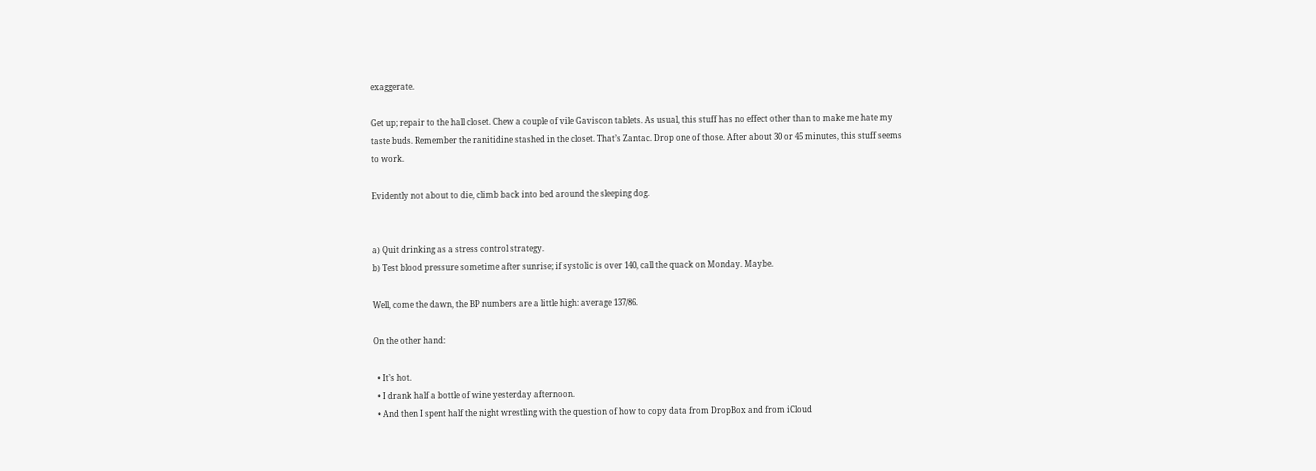exaggerate.

Get up; repair to the hall closet. Chew a couple of vile Gaviscon tablets. As usual, this stuff has no effect other than to make me hate my taste buds. Remember the ranitidine stashed in the closet. That’s Zantac. Drop one of those. After about 30 or 45 minutes, this stuff seems to work.

Evidently not about to die, climb back into bed around the sleeping dog.


a) Quit drinking as a stress control strategy.
b) Test blood pressure sometime after sunrise; if systolic is over 140, call the quack on Monday. Maybe.

Well, come the dawn, the BP numbers are a little high: average 137/86.

On the other hand:

  • It’s hot.
  • I drank half a bottle of wine yesterday afternoon.
  • And then I spent half the night wrestling with the question of how to copy data from DropBox and from iCloud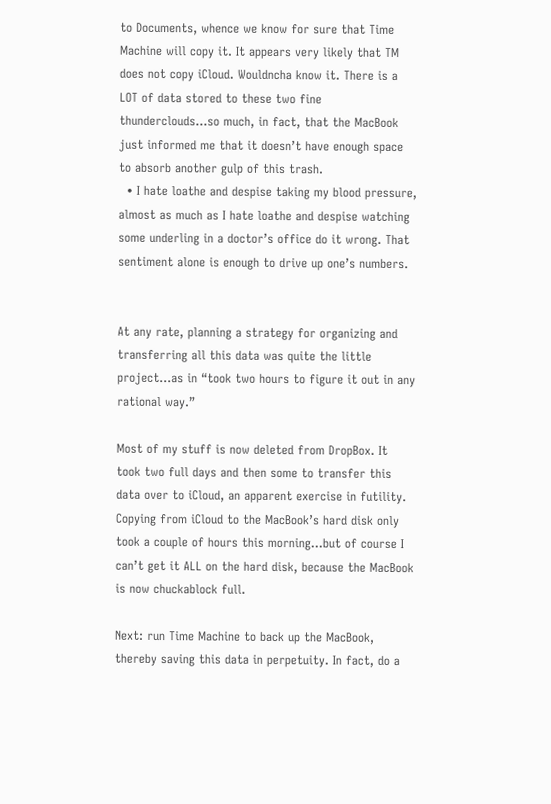to Documents, whence we know for sure that Time Machine will copy it. It appears very likely that TM does not copy iCloud. Wouldncha know it. There is a LOT of data stored to these two fine thunderclouds…so much, in fact, that the MacBook just informed me that it doesn’t have enough space to absorb another gulp of this trash.
  • I hate loathe and despise taking my blood pressure, almost as much as I hate loathe and despise watching some underling in a doctor’s office do it wrong. That sentiment alone is enough to drive up one’s numbers.


At any rate, planning a strategy for organizing and transferring all this data was quite the little project…as in “took two hours to figure it out in any rational way.”

Most of my stuff is now deleted from DropBox. It took two full days and then some to transfer this data over to iCloud, an apparent exercise in futility. Copying from iCloud to the MacBook’s hard disk only took a couple of hours this morning…but of course I can’t get it ALL on the hard disk, because the MacBook is now chuckablock full.

Next: run Time Machine to back up the MacBook, thereby saving this data in perpetuity. In fact, do a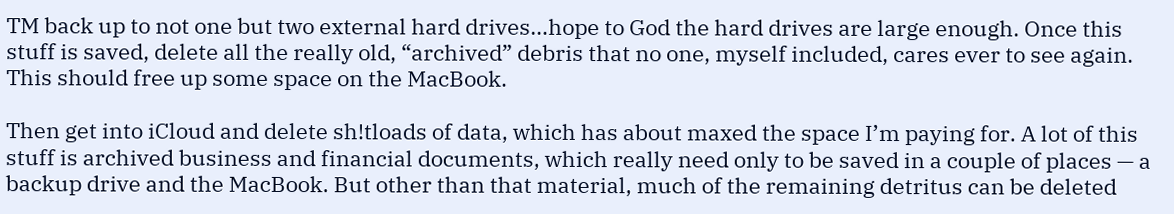TM back up to not one but two external hard drives…hope to God the hard drives are large enough. Once this stuff is saved, delete all the really old, “archived” debris that no one, myself included, cares ever to see again. This should free up some space on the MacBook.

Then get into iCloud and delete sh!tloads of data, which has about maxed the space I’m paying for. A lot of this stuff is archived business and financial documents, which really need only to be saved in a couple of places — a backup drive and the MacBook. But other than that material, much of the remaining detritus can be deleted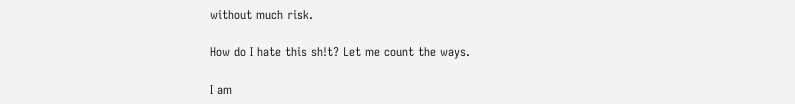without much risk.

How do I hate this sh!t? Let me count the ways.

I am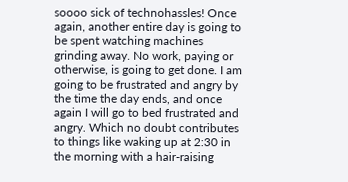soooo sick of technohassles! Once again, another entire day is going to be spent watching machines grinding away. No work, paying or otherwise, is going to get done. I am going to be frustrated and angry by the time the day ends, and once again I will go to bed frustrated and angry. Which no doubt contributes to things like waking up at 2:30 in the morning with a hair-raising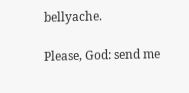bellyache.

Please, God: send me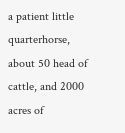a patient little quarterhorse, about 50 head of cattle, and 2000 acres of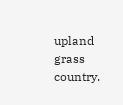upland grass country.